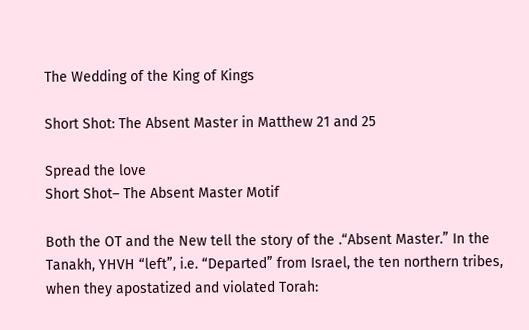The Wedding of the King of Kings

Short Shot: The Absent Master in Matthew 21 and 25

Spread the love
Short Shot– The Absent Master Motif

Both the OT and the New tell the story of the .“Absent Master.” In the Tanakh, YHVH “left”, i.e. “Departed” from Israel, the ten northern tribes, when they apostatized and violated Torah: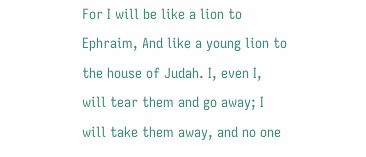For I will be like a lion to Ephraim, And like a young lion to the house of Judah. I, even I, will tear them and go away; I will take them away, and no one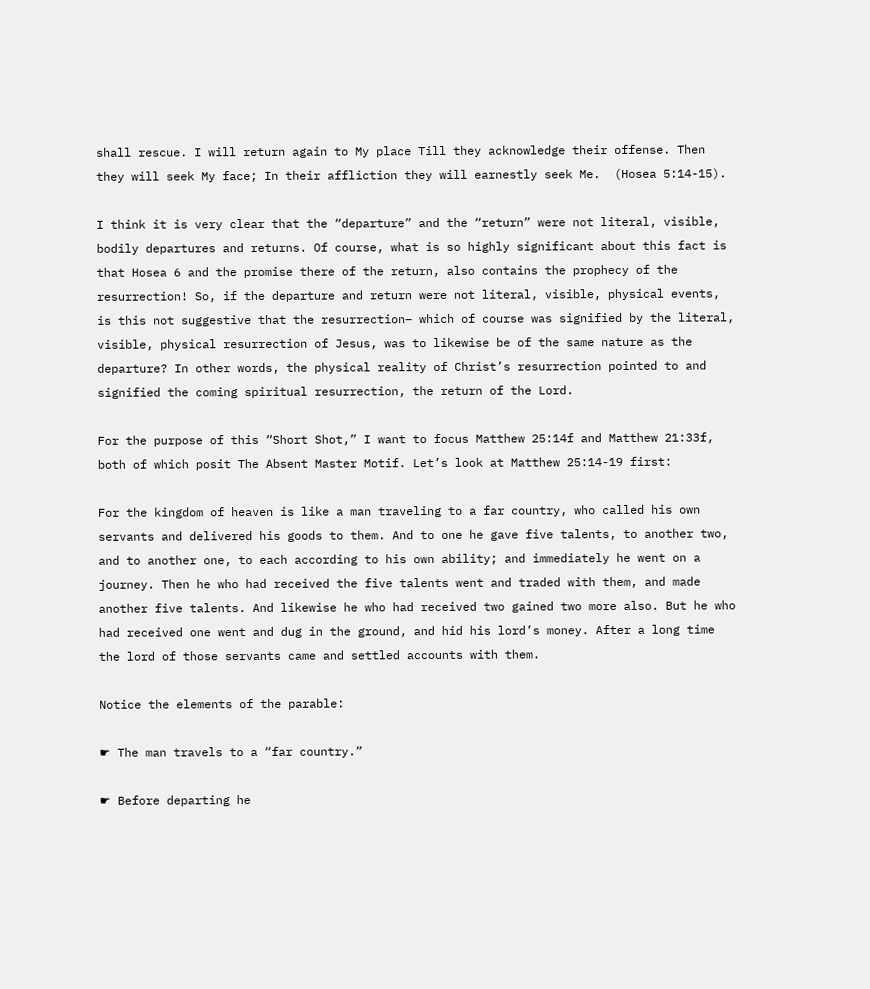shall rescue. I will return again to My place Till they acknowledge their offense. Then they will seek My face; In their affliction they will earnestly seek Me.  (Hosea 5:14-15).

I think it is very clear that the “departure” and the “return” were not literal, visible, bodily departures and returns. Of course, what is so highly significant about this fact is that Hosea 6 and the promise there of the return, also contains the prophecy of the resurrection! So, if the departure and return were not literal, visible, physical events, is this not suggestive that the resurrection– which of course was signified by the literal, visible, physical resurrection of Jesus, was to likewise be of the same nature as the departure? In other words, the physical reality of Christ’s resurrection pointed to and signified the coming spiritual resurrection, the return of the Lord.

For the purpose of this “Short Shot,” I want to focus Matthew 25:14f and Matthew 21:33f, both of which posit The Absent Master Motif. Let’s look at Matthew 25:14-19 first:

For the kingdom of heaven is like a man traveling to a far country, who called his own servants and delivered his goods to them. And to one he gave five talents, to another two, and to another one, to each according to his own ability; and immediately he went on a journey. Then he who had received the five talents went and traded with them, and made another five talents. And likewise he who had received two gained two more also. But he who had received one went and dug in the ground, and hid his lord’s money. After a long time the lord of those servants came and settled accounts with them.

Notice the elements of the parable:

☛ The man travels to a “far country.”

☛ Before departing he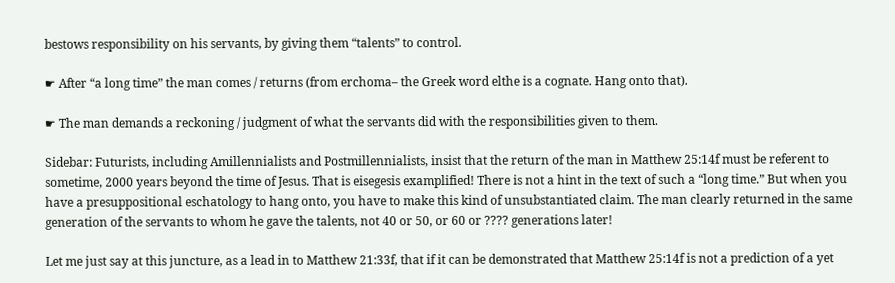bestows responsibility on his servants, by giving them “talents” to control.

☛ After “a long time” the man comes / returns (from erchoma– the Greek word elthe is a cognate. Hang onto that).

☛ The man demands a reckoning / judgment of what the servants did with the responsibilities given to them.

Sidebar: Futurists, including Amillennialists and Postmillennialists, insist that the return of the man in Matthew 25:14f must be referent to sometime, 2000 years beyond the time of Jesus. That is eisegesis examplified! There is not a hint in the text of such a “long time.” But when you have a presuppositional eschatology to hang onto, you have to make this kind of unsubstantiated claim. The man clearly returned in the same generation of the servants to whom he gave the talents, not 40 or 50, or 60 or ???? generations later!

Let me just say at this juncture, as a lead in to Matthew 21:33f, that if it can be demonstrated that Matthew 25:14f is not a prediction of a yet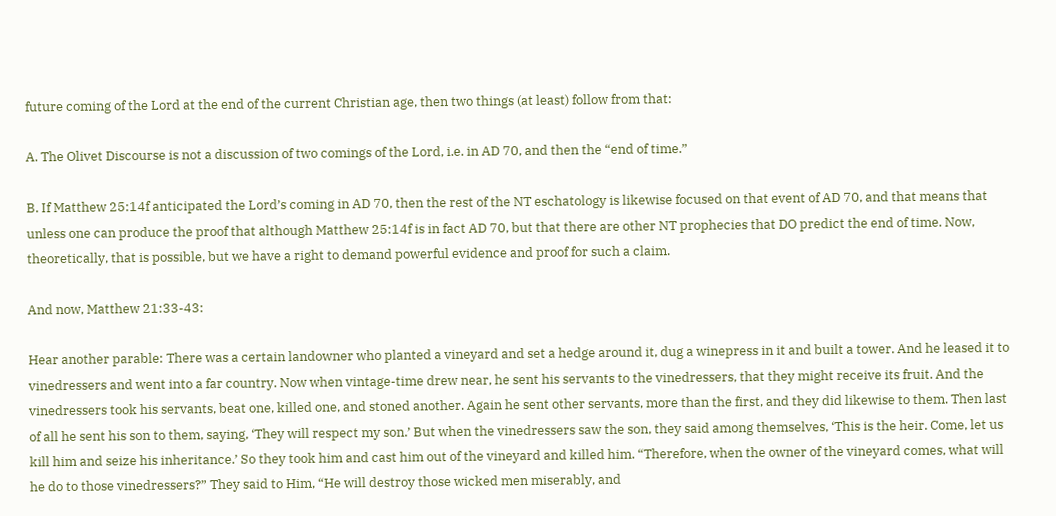future coming of the Lord at the end of the current Christian age, then two things (at least) follow from that:

A. The Olivet Discourse is not a discussion of two comings of the Lord, i.e. in AD 70, and then the “end of time.”

B. If Matthew 25:14f anticipated the Lord’s coming in AD 70, then the rest of the NT eschatology is likewise focused on that event of AD 70, and that means that unless one can produce the proof that although Matthew 25:14f is in fact AD 70, but that there are other NT prophecies that DO predict the end of time. Now, theoretically, that is possible, but we have a right to demand powerful evidence and proof for such a claim.

And now, Matthew 21:33-43:

Hear another parable: There was a certain landowner who planted a vineyard and set a hedge around it, dug a winepress in it and built a tower. And he leased it to vinedressers and went into a far country. Now when vintage-time drew near, he sent his servants to the vinedressers, that they might receive its fruit. And the vinedressers took his servants, beat one, killed one, and stoned another. Again he sent other servants, more than the first, and they did likewise to them. Then last of all he sent his son to them, saying, ‘They will respect my son.’ But when the vinedressers saw the son, they said among themselves, ‘This is the heir. Come, let us kill him and seize his inheritance.’ So they took him and cast him out of the vineyard and killed him. “Therefore, when the owner of the vineyard comes, what will he do to those vinedressers?” They said to Him, “He will destroy those wicked men miserably, and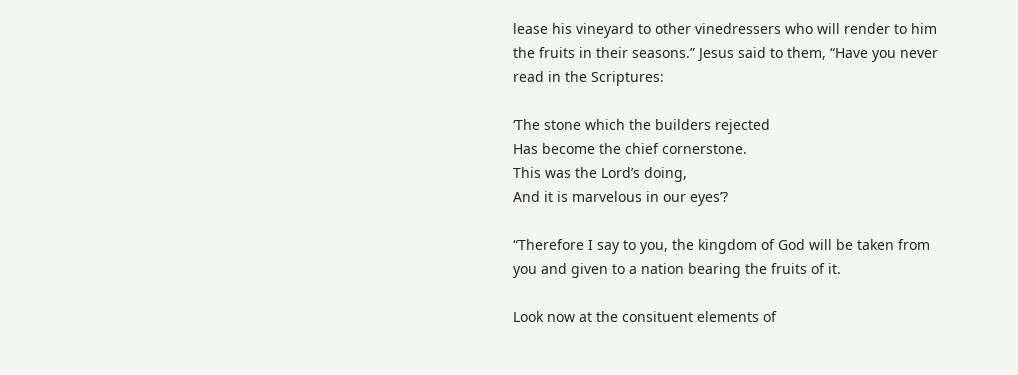lease his vineyard to other vinedressers who will render to him the fruits in their seasons.” Jesus said to them, “Have you never read in the Scriptures:

‘The stone which the builders rejected
Has become the chief cornerstone.
This was the Lord’s doing,
And it is marvelous in our eyes’?

“Therefore I say to you, the kingdom of God will be taken from you and given to a nation bearing the fruits of it.

Look now at the consituent elements of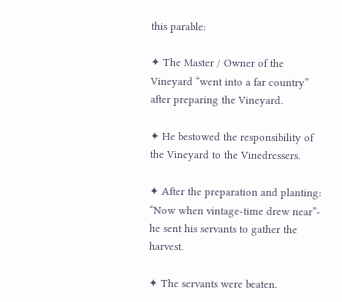this parable:

✦ The Master / Owner of the Vineyard “went into a far country” after preparing the Vineyard.

✦ He bestowed the responsibility of the Vineyard to the Vinedressers.

✦ After the preparation and planting: “Now when vintage-time drew near”- he sent his servants to gather the harvest.

✦ The servants were beaten.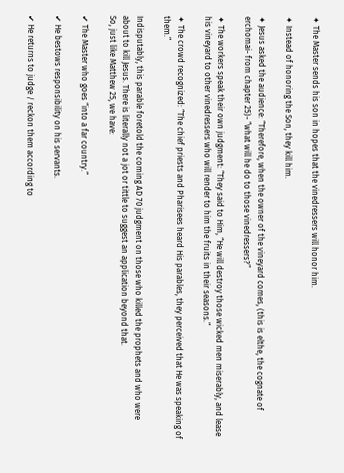✦ The Master sends his son in hopes that the vinedressers will honor him.

✦ Instead of honoring the Son, they kill him.

✦ Jesus asked the audience: “Therefore, when the owner of the vineyard comes, (this is elthe, the cognate of erchomai- from chapter 25)- “what will he do to those vinedressers?”

✦ The workers speak their own judgment: “They said to Him, “He will destroy those wicked men miserably, and lease his vineyard to other vinedressers who will render to him the fruits in their seasons.”

✦ The crowd recognized: “The chief priests and Pharisees heard His parables, they perceived that He was speaking of them.”

Indisputably, this parable foretold the coming AD 70 judgment on those who killed the prophets and who were about to kill Jesus. There is literally not a jot or tittle to suggest an application beyond that.
So, just like Matthew 25, we have:

✔ The Master who goes “into a far country.”

✔ He bestows responsibility on his servants.

✔ He returns to judge / reckon them according to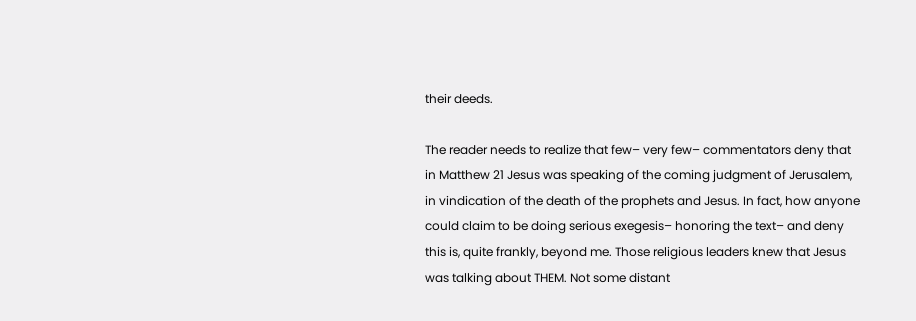their deeds.

The reader needs to realize that few– very few– commentators deny that in Matthew 21 Jesus was speaking of the coming judgment of Jerusalem, in vindication of the death of the prophets and Jesus. In fact, how anyone could claim to be doing serious exegesis– honoring the text– and deny this is, quite frankly, beyond me. Those religious leaders knew that Jesus was talking about THEM. Not some distant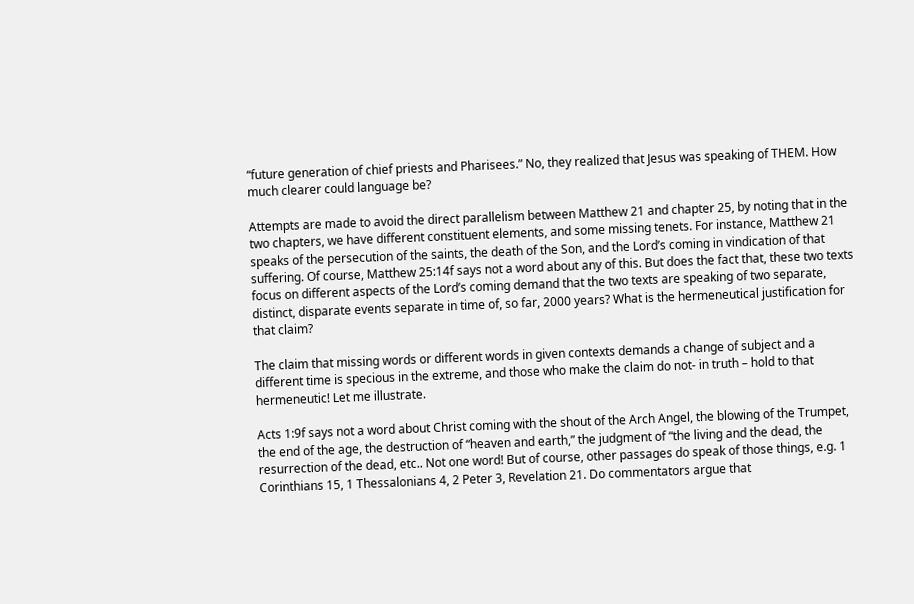“future generation of chief priests and Pharisees.” No, they realized that Jesus was speaking of THEM. How much clearer could language be?

Attempts are made to avoid the direct parallelism between Matthew 21 and chapter 25, by noting that in the two chapters, we have different constituent elements, and some missing tenets. For instance, Matthew 21 speaks of the persecution of the saints, the death of the Son, and the Lord’s coming in vindication of that suffering. Of course, Matthew 25:14f says not a word about any of this. But does the fact that, these two texts focus on different aspects of the Lord’s coming demand that the two texts are speaking of two separate, distinct, disparate events separate in time of, so far, 2000 years? What is the hermeneutical justification for that claim?

The claim that missing words or different words in given contexts demands a change of subject and a different time is specious in the extreme, and those who make the claim do not- in truth – hold to that hermeneutic! Let me illustrate.

Acts 1:9f says not a word about Christ coming with the shout of the Arch Angel, the blowing of the Trumpet, the end of the age, the destruction of “heaven and earth,” the judgment of “the living and the dead, the resurrection of the dead, etc.. Not one word! But of course, other passages do speak of those things, e.g. 1 Corinthians 15, 1 Thessalonians 4, 2 Peter 3, Revelation 21. Do commentators argue that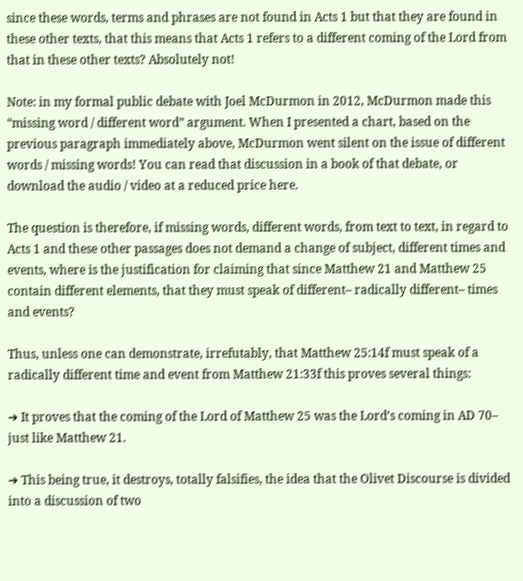since these words, terms and phrases are not found in Acts 1 but that they are found in these other texts, that this means that Acts 1 refers to a different coming of the Lord from that in these other texts? Absolutely not!

Note: in my formal public debate with Joel McDurmon in 2012, McDurmon made this “missing word / different word” argument. When I presented a chart, based on the previous paragraph immediately above, McDurmon went silent on the issue of different words / missing words! You can read that discussion in a book of that debate, or download the audio / video at a reduced price here.

The question is therefore, if missing words, different words, from text to text, in regard to Acts 1 and these other passages does not demand a change of subject, different times and events, where is the justification for claiming that since Matthew 21 and Matthew 25 contain different elements, that they must speak of different– radically different– times and events?

Thus, unless one can demonstrate, irrefutably, that Matthew 25:14f must speak of a radically different time and event from Matthew 21:33f this proves several things:

➔ It proves that the coming of the Lord of Matthew 25 was the Lord’s coming in AD 70– just like Matthew 21.

➔ This being true, it destroys, totally falsifies, the idea that the Olivet Discourse is divided into a discussion of two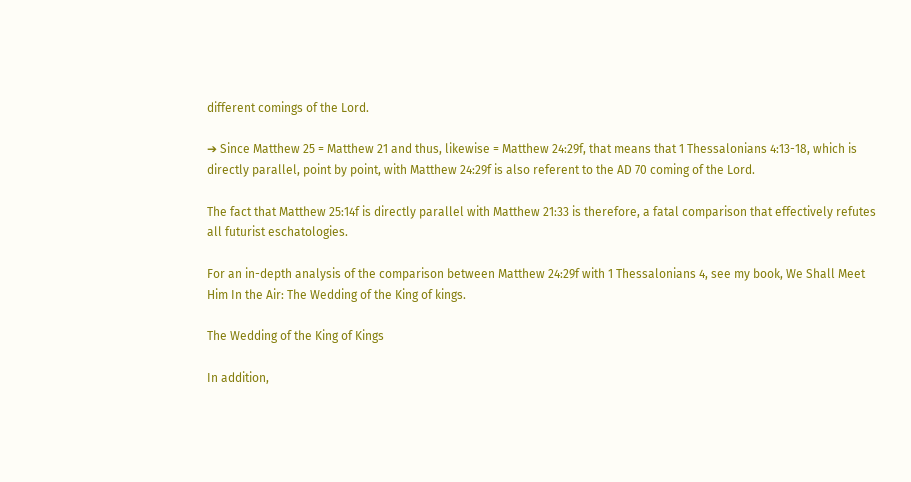different comings of the Lord.

➔ Since Matthew 25 = Matthew 21 and thus, likewise = Matthew 24:29f, that means that 1 Thessalonians 4:13-18, which is directly parallel, point by point, with Matthew 24:29f is also referent to the AD 70 coming of the Lord.

The fact that Matthew 25:14f is directly parallel with Matthew 21:33 is therefore, a fatal comparison that effectively refutes all futurist eschatologies.

For an in-depth analysis of the comparison between Matthew 24:29f with 1 Thessalonians 4, see my book, We Shall Meet Him In the Air: The Wedding of the King of kings.

The Wedding of the King of Kings

In addition,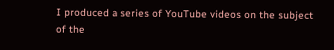I produced a series of YouTube videos on the subject of the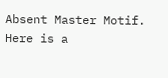Absent Master Motif. Here is a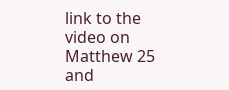link to the video on Matthew 25 and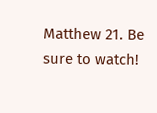Matthew 21. Be sure to watch!